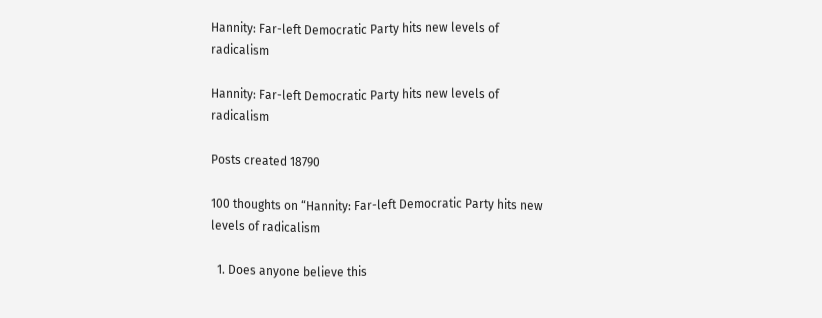Hannity: Far-left Democratic Party hits new levels of radicalism

Hannity: Far-left Democratic Party hits new levels of radicalism

Posts created 18790

100 thoughts on “Hannity: Far-left Democratic Party hits new levels of radicalism

  1. Does anyone believe this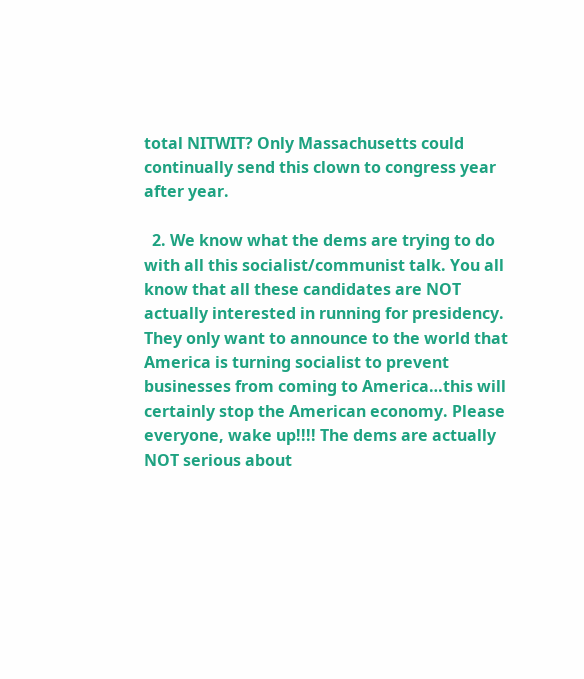total NITWIT? Only Massachusetts could continually send this clown to congress year after year.

  2. We know what the dems are trying to do with all this socialist/communist talk. You all know that all these candidates are NOT actually interested in running for presidency. They only want to announce to the world that America is turning socialist to prevent businesses from coming to America…this will certainly stop the American economy. Please everyone, wake up!!!! The dems are actually NOT serious about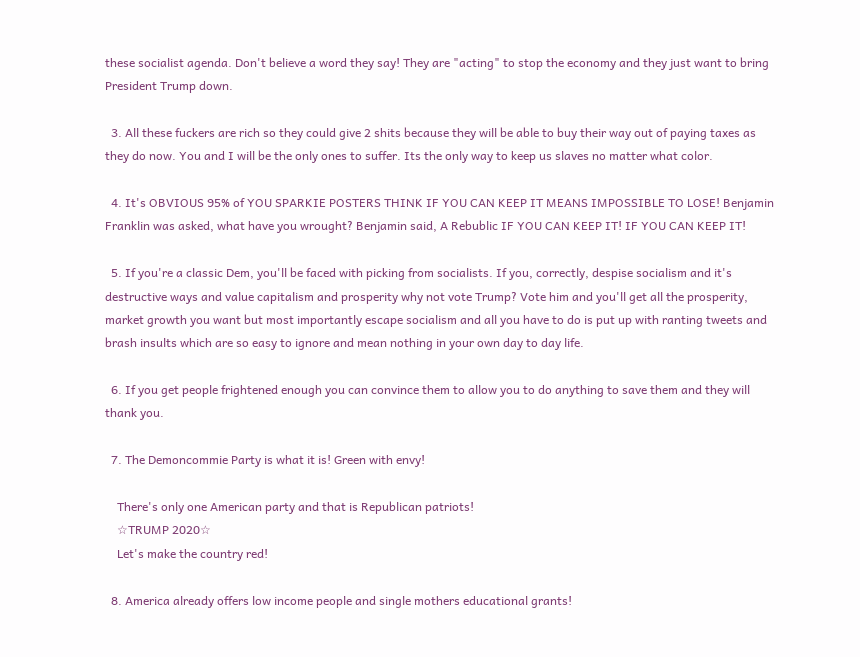these socialist agenda. Don't believe a word they say! They are "acting" to stop the economy and they just want to bring President Trump down.

  3. All these fuckers are rich so they could give 2 shits because they will be able to buy their way out of paying taxes as they do now. You and I will be the only ones to suffer. Its the only way to keep us slaves no matter what color.

  4. It's OBVIOUS 95% of YOU SPARKIE POSTERS THINK IF YOU CAN KEEP IT MEANS IMPOSSIBLE TO LOSE! Benjamin Franklin was asked, what have you wrought? Benjamin said, A Rebublic IF YOU CAN KEEP IT! IF YOU CAN KEEP IT!

  5. If you're a classic Dem, you'll be faced with picking from socialists. If you, correctly, despise socialism and it's destructive ways and value capitalism and prosperity why not vote Trump? Vote him and you'll get all the prosperity, market growth you want but most importantly escape socialism and all you have to do is put up with ranting tweets and brash insults which are so easy to ignore and mean nothing in your own day to day life.

  6. If you get people frightened enough you can convince them to allow you to do anything to save them and they will thank you.

  7. The Demoncommie Party is what it is! Green with envy!

    There's only one American party and that is Republican patriots!
    ☆TRUMP 2020☆
    Let's make the country red!

  8. America already offers low income people and single mothers educational grants!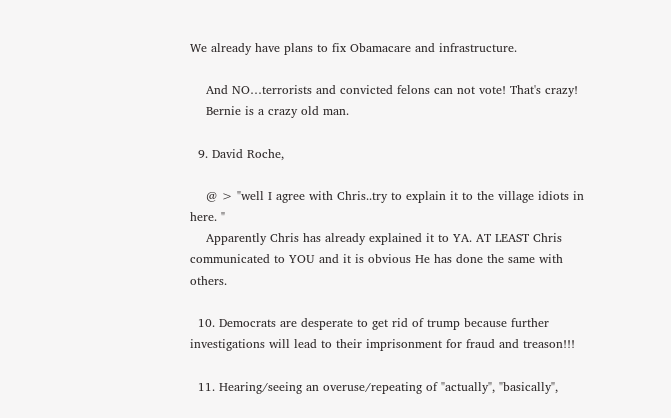We already have plans to fix Obamacare and infrastructure.

    And NO…terrorists and convicted felons can not vote! That's crazy!
    Bernie is a crazy old man.

  9. David Roche,

    @ > "well I agree with Chris..try to explain it to the village idiots in here. "
    Apparently Chris has already explained it to YA. AT LEAST Chris communicated to YOU and it is obvious He has done the same with others.

  10. Democrats are desperate to get rid of trump because further investigations will lead to their imprisonment for fraud and treason!!!

  11. Hearing/seeing an overuse/repeating of "actually", "basically",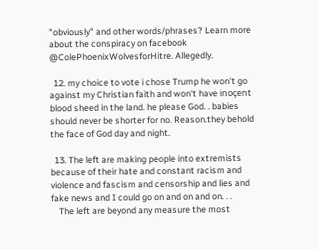"obviously" and other words/phrases? Learn more about the conspiracy on facebook @ColePhoenixWolvesforHitre. Allegedly.

  12. my choice to vote i chose Trump he won't go against my Christian faith and won't have inoçent blood sheed in the land. he please God. . babies should never be shorter for no. Reason.they behold the face of God day and night.

  13. The left are making people into extremists because of their hate and constant racism and violence and fascism and censorship and lies and fake news and I could go on and on and on. . .
    The left are beyond any measure the most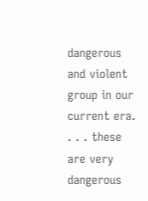dangerous and violent group in our current era. . . . these are very dangerous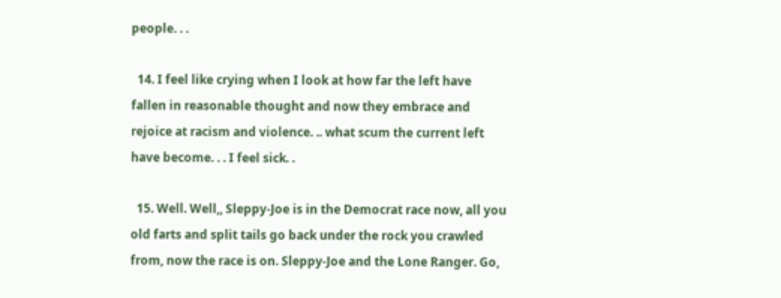people. . .

  14. I feel like crying when I look at how far the left have fallen in reasonable thought and now they embrace and rejoice at racism and violence. .. what scum the current left have become. . . I feel sick. .

  15. Well. Well,, Sleppy-Joe is in the Democrat race now, all you old farts and split tails go back under the rock you crawled from, now the race is on. Sleppy-Joe and the Lone Ranger. Go,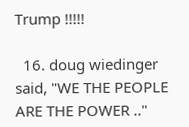Trump !!!!!

  16. doug wiedinger said, "WE THE PEOPLE ARE THE POWER .."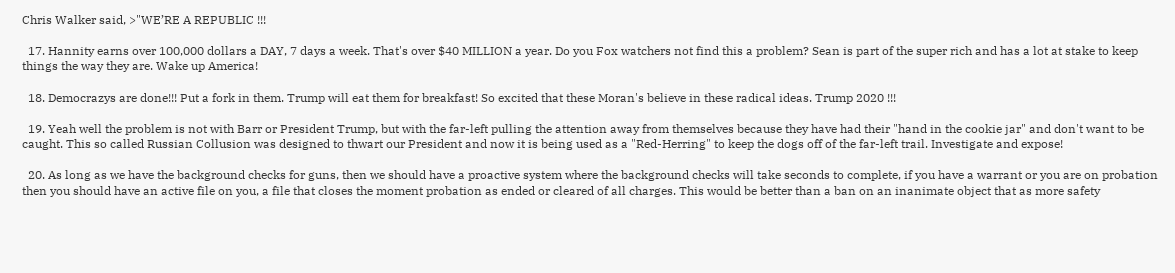Chris Walker said, >"WE’RE A REPUBLIC !!!

  17. Hannity earns over 100,000 dollars a DAY, 7 days a week. That's over $40 MILLION a year. Do you Fox watchers not find this a problem? Sean is part of the super rich and has a lot at stake to keep things the way they are. Wake up America!

  18. Democrazys are done!!! Put a fork in them. Trump will eat them for breakfast! So excited that these Moran's believe in these radical ideas. Trump 2020 !!!

  19. Yeah well the problem is not with Barr or President Trump, but with the far-left pulling the attention away from themselves because they have had their "hand in the cookie jar" and don't want to be caught. This so called Russian Collusion was designed to thwart our President and now it is being used as a "Red-Herring" to keep the dogs off of the far-left trail. Investigate and expose!

  20. As long as we have the background checks for guns, then we should have a proactive system where the background checks will take seconds to complete, if you have a warrant or you are on probation then you should have an active file on you, a file that closes the moment probation as ended or cleared of all charges. This would be better than a ban on an inanimate object that as more safety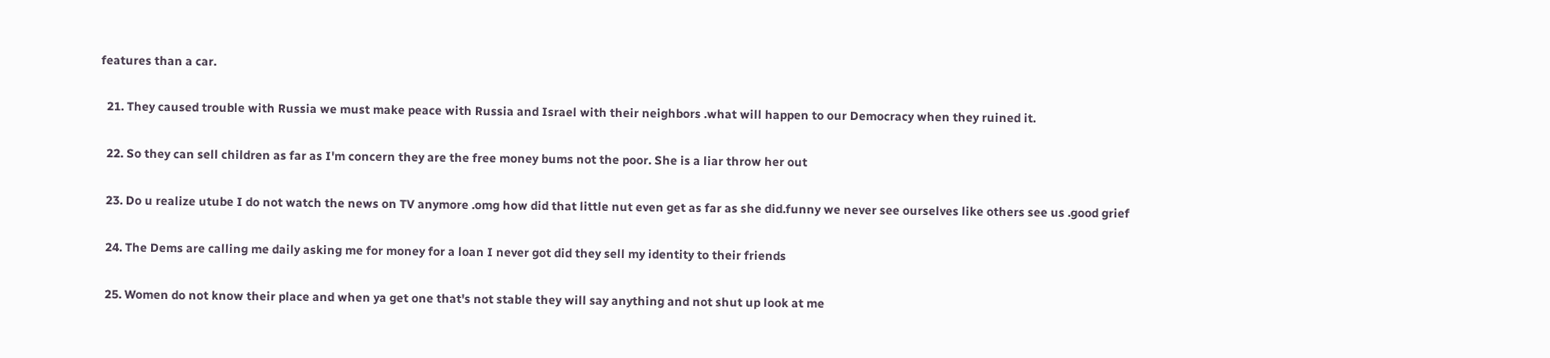features than a car.

  21. They caused trouble with Russia we must make peace with Russia and Israel with their neighbors .what will happen to our Democracy when they ruined it.

  22. So they can sell children as far as I'm concern they are the free money bums not the poor. She is a liar throw her out

  23. Do u realize utube I do not watch the news on TV anymore .omg how did that little nut even get as far as she did.funny we never see ourselves like others see us .good grief

  24. The Dems are calling me daily asking me for money for a loan I never got did they sell my identity to their friends

  25. Women do not know their place and when ya get one that's not stable they will say anything and not shut up look at me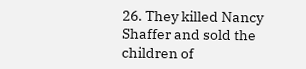26. They killed Nancy Shaffer and sold the children of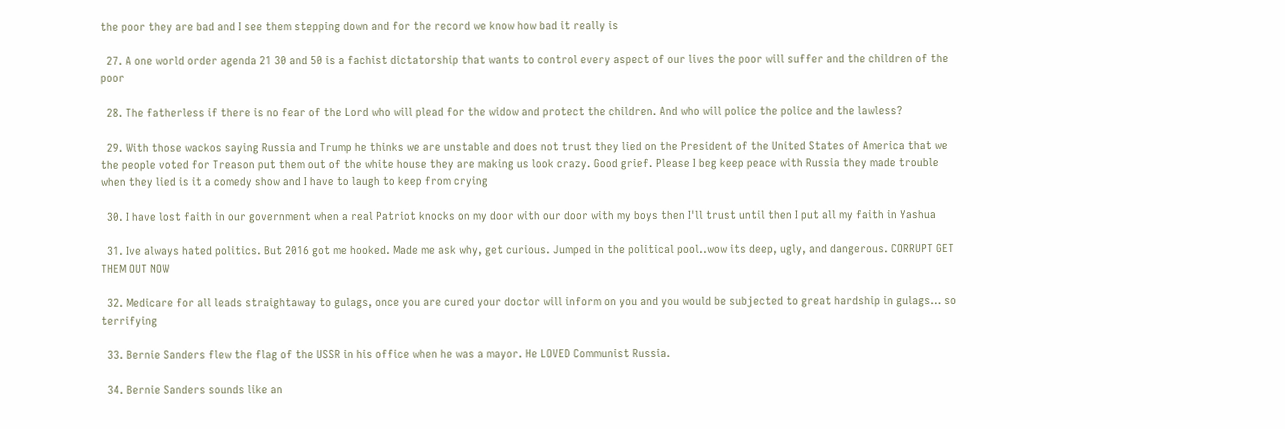the poor they are bad and I see them stepping down and for the record we know how bad it really is

  27. A one world order agenda 21 30 and 50 is a fachist dictatorship that wants to control every aspect of our lives the poor will suffer and the children of the poor

  28. The fatherless if there is no fear of the Lord who will plead for the widow and protect the children. And who will police the police and the lawless?

  29. With those wackos saying Russia and Trump he thinks we are unstable and does not trust they lied on the President of the United States of America that we the people voted for Treason put them out of the white house they are making us look crazy. Good grief. Please I beg keep peace with Russia they made trouble when they lied is it a comedy show and I have to laugh to keep from crying

  30. I have lost faith in our government when a real Patriot knocks on my door with our door with my boys then I'll trust until then I put all my faith in Yashua

  31. Ive always hated politics. But 2016 got me hooked. Made me ask why, get curious. Jumped in the political pool..wow its deep, ugly, and dangerous. CORRUPT GET THEM OUT NOW

  32. Medicare for all leads straightaway to gulags, once you are cured your doctor will inform on you and you would be subjected to great hardship in gulags… so terrifying

  33. Bernie Sanders flew the flag of the USSR in his office when he was a mayor. He LOVED Communist Russia.

  34. Bernie Sanders sounds like an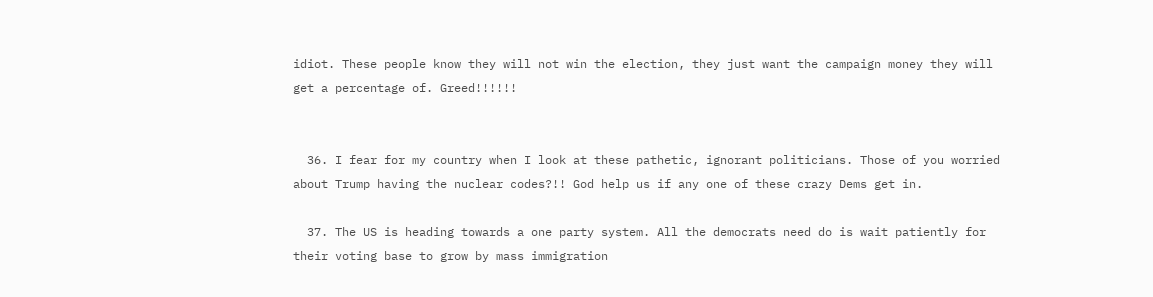idiot. These people know they will not win the election, they just want the campaign money they will get a percentage of. Greed!!!!!!


  36. I fear for my country when I look at these pathetic, ignorant politicians. Those of you worried about Trump having the nuclear codes?!! God help us if any one of these crazy Dems get in.

  37. The US is heading towards a one party system. All the democrats need do is wait patiently for their voting base to grow by mass immigration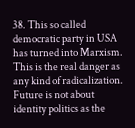38. This so called democratic party in USA has turned into Marxism. This is the real danger as any kind of radicalization. Future is not about identity politics as the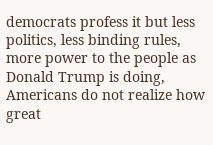democrats profess it but less politics, less binding rules, more power to the people as Donald Trump is doing, Americans do not realize how great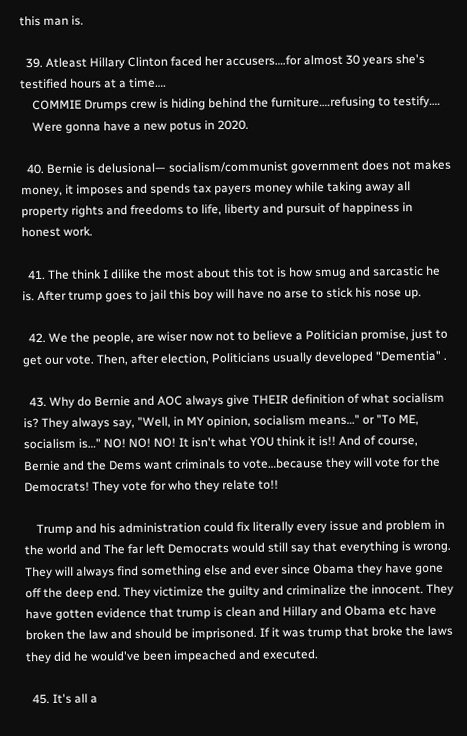this man is.

  39. Atleast Hillary Clinton faced her accusers….for almost 30 years she's testified hours at a time….
    COMMIE Drumps crew is hiding behind the furniture….refusing to testify….
    Were gonna have a new potus in 2020.

  40. Bernie is delusional— socialism/communist government does not makes money, it imposes and spends tax payers money while taking away all property rights and freedoms to life, liberty and pursuit of happiness in honest work.

  41. The think I dilike the most about this tot is how smug and sarcastic he is. After trump goes to jail this boy will have no arse to stick his nose up.

  42. We the people, are wiser now not to believe a Politician promise, just to get our vote. Then, after election, Politicians usually developed "Dementia" .

  43. Why do Bernie and AOC always give THEIR definition of what socialism is? They always say, "Well, in MY opinion, socialism means…" or "To ME, socialism is…" NO! NO! NO! It isn't what YOU think it is!! And of course, Bernie and the Dems want criminals to vote…because they will vote for the Democrats! They vote for who they relate to!!

    Trump and his administration could fix literally every issue and problem in the world and The far left Democrats would still say that everything is wrong. They will always find something else and ever since Obama they have gone off the deep end. They victimize the guilty and criminalize the innocent. They have gotten evidence that trump is clean and Hillary and Obama etc have broken the law and should be imprisoned. If it was trump that broke the laws they did he would've been impeached and executed.

  45. It's all a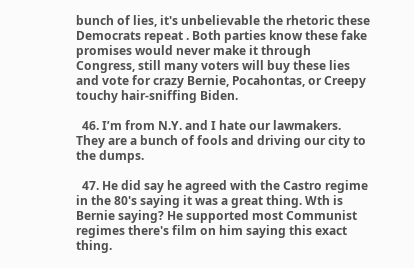bunch of lies, it's unbelievable the rhetoric these Democrats repeat . Both parties know these fake promises would never make it through Congress, still many voters will buy these lies and vote for crazy Bernie, Pocahontas, or Creepy touchy hair-sniffing Biden.

  46. I’m from N.Y. and I hate our lawmakers. They are a bunch of fools and driving our city to the dumps.

  47. He did say he agreed with the Castro regime in the 80's saying it was a great thing. Wth is Bernie saying? He supported most Communist regimes there's film on him saying this exact thing.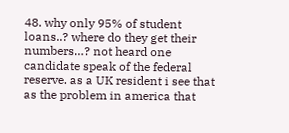48. why only 95% of student loans..? where do they get their numbers…? not heard one candidate speak of the federal reserve. as a UK resident i see that as the problem in america that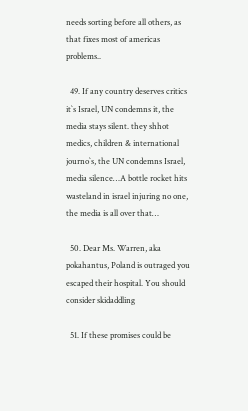needs sorting before all others, as that fixes most of americas problems..

  49. If any country deserves critics it`s Israel, UN condemns it, the media stays silent. they shhot medics, children & international journo`s, the UN condemns Israel, media silence…A bottle rocket hits wasteland in israel injuring no one, the media is all over that…

  50. Dear Ms. Warren, aka pokahantus, Poland is outraged you escaped their hospital. You should consider skidaddling

  51. If these promises could be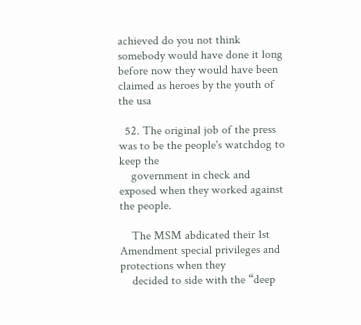achieved do you not think somebody would have done it long before now they would have been claimed as heroes by the youth of the usa

  52. The original job of the press was to be the people's watchdog to keep the
    government in check and exposed when they worked against the people.

    The MSM abdicated their 1st Amendment special privileges and protections when they
    decided to side with the “deep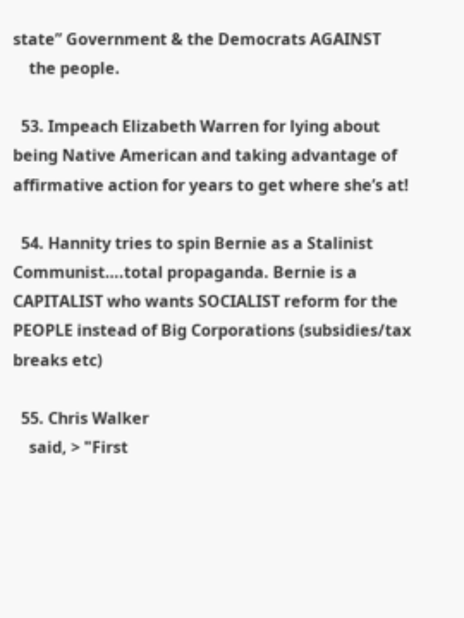state” Government & the Democrats AGAINST
    the people.

  53. Impeach Elizabeth Warren for lying about being Native American and taking advantage of affirmative action for years to get where she’s at!

  54. Hannity tries to spin Bernie as a Stalinist Communist….total propaganda. Bernie is a CAPITALIST who wants SOCIALIST reform for the PEOPLE instead of Big Corporations (subsidies/tax breaks etc)

  55. Chris Walker
    said, > "First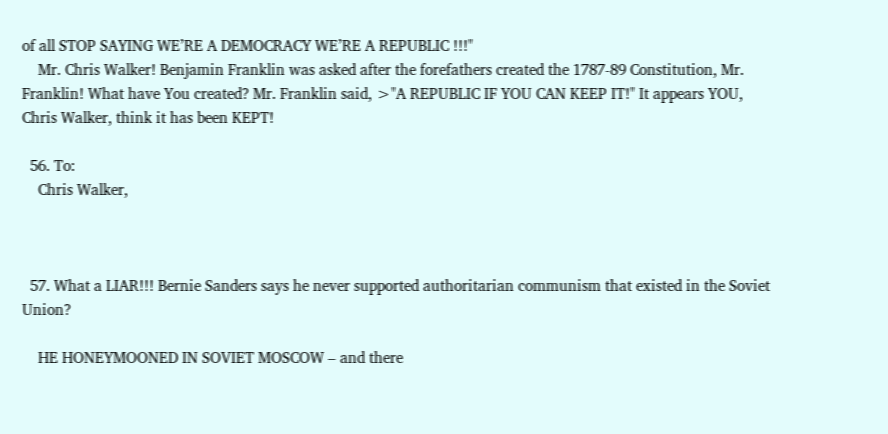of all STOP SAYING WE’RE A DEMOCRACY WE’RE A REPUBLIC !!!"
    Mr. Chris Walker! Benjamin Franklin was asked after the forefathers created the 1787-89 Constitution, Mr. Franklin! What have You created? Mr. Franklin said, >"A REPUBLIC IF YOU CAN KEEP IT!" It appears YOU, Chris Walker, think it has been KEPT!

  56. To:
    Chris Walker,



  57. What a LIAR!!! Bernie Sanders says he never supported authoritarian communism that existed in the Soviet Union?

    HE HONEYMOONED IN SOVIET MOSCOW – and there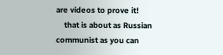are videos to prove it!
    that is about as Russian communist as you can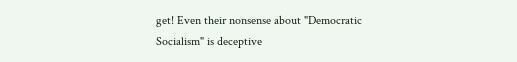get! Even their nonsense about "Democratic Socialism" is deceptive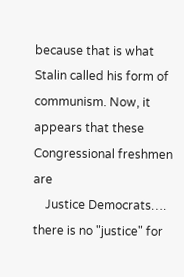because that is what Stalin called his form of communism. Now, it appears that these Congressional freshmen are
    Justice Democrats…. there is no "justice" for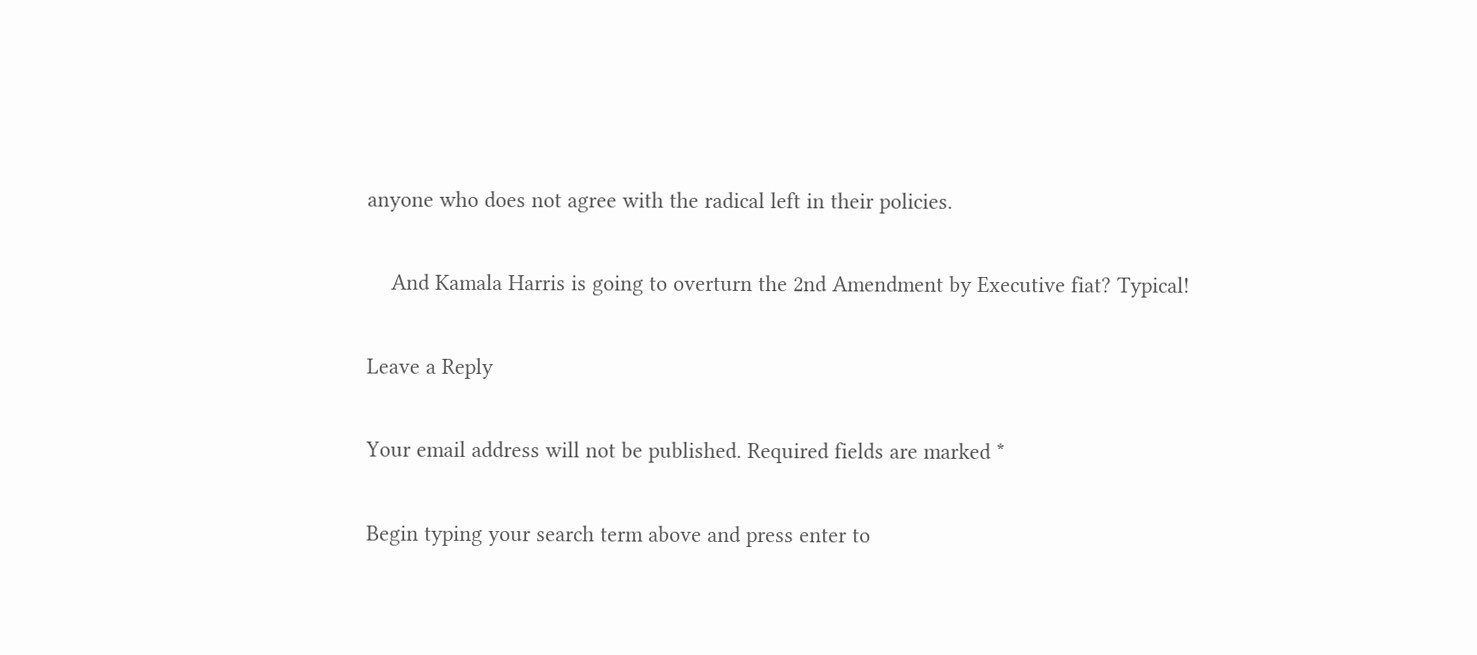anyone who does not agree with the radical left in their policies.

    And Kamala Harris is going to overturn the 2nd Amendment by Executive fiat? Typical!

Leave a Reply

Your email address will not be published. Required fields are marked *

Begin typing your search term above and press enter to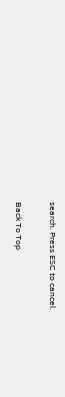search. Press ESC to cancel.

Back To Top